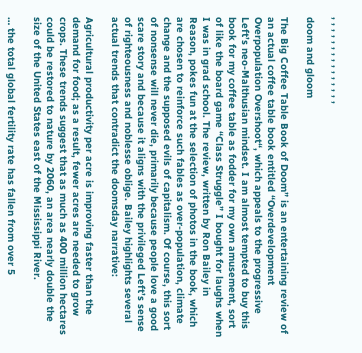, , , , , , , , , , , , , , ,

doom and gloom

The Big Coffee Table Book of Doom” is an entertaining review of an actual coffee table book entitled “Overdevelopment Overpopulation Overshoot“, which appeals to the progressive Left’s neo-Malthusian mindset. I am almost tempted to buy this book for my coffee table as fodder for my own amusement, sort of like the board game “Class Struggle” I bought for laughs when I was in grad school. The review, written by Ron Bailey in Reason, pokes fun at the selection of photos in the book, which are chosen to reinforce such fables as over-population, climate change and the supposed evils of capitalism. Of course, this sort of nonsense will never die, primarily because people love a good scare story and because it aligns with the privileged Left’s sense of righteousness and noblesse oblige. Bailey highlights several actual trends that contradict the doomsday narrative:

Agricultural productivity per acre is improving faster than the demand for food; as a result, fewer acres are needed to grow crops. These trends suggest that as much as 400 million hectares could be restored to nature by 2060, an area nearly double the size of the United States east of the Mississippi River.

… the total global fertility rate has fallen from over 5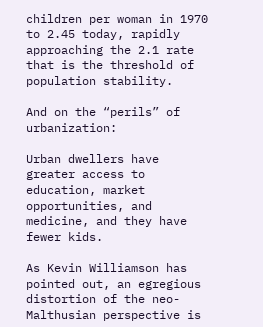children per woman in 1970 to 2.45 today, rapidly approaching the 2.1 rate that is the threshold of population stability.

And on the “perils” of urbanization:

Urban dwellers have greater access to education, market opportunities, and medicine, and they have fewer kids.

As Kevin Williamson has pointed out, an egregious distortion of the neo-Malthusian perspective is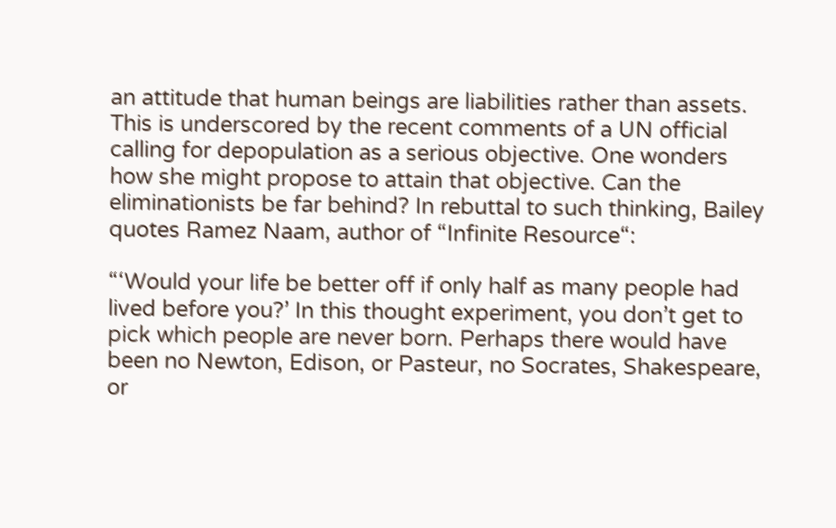an attitude that human beings are liabilities rather than assets. This is underscored by the recent comments of a UN official calling for depopulation as a serious objective. One wonders how she might propose to attain that objective. Can the eliminationists be far behind? In rebuttal to such thinking, Bailey quotes Ramez Naam, author of “Infinite Resource“:

“‘Would your life be better off if only half as many people had lived before you?’ In this thought experiment, you don’t get to pick which people are never born. Perhaps there would have been no Newton, Edison, or Pasteur, no Socrates, Shakespeare, or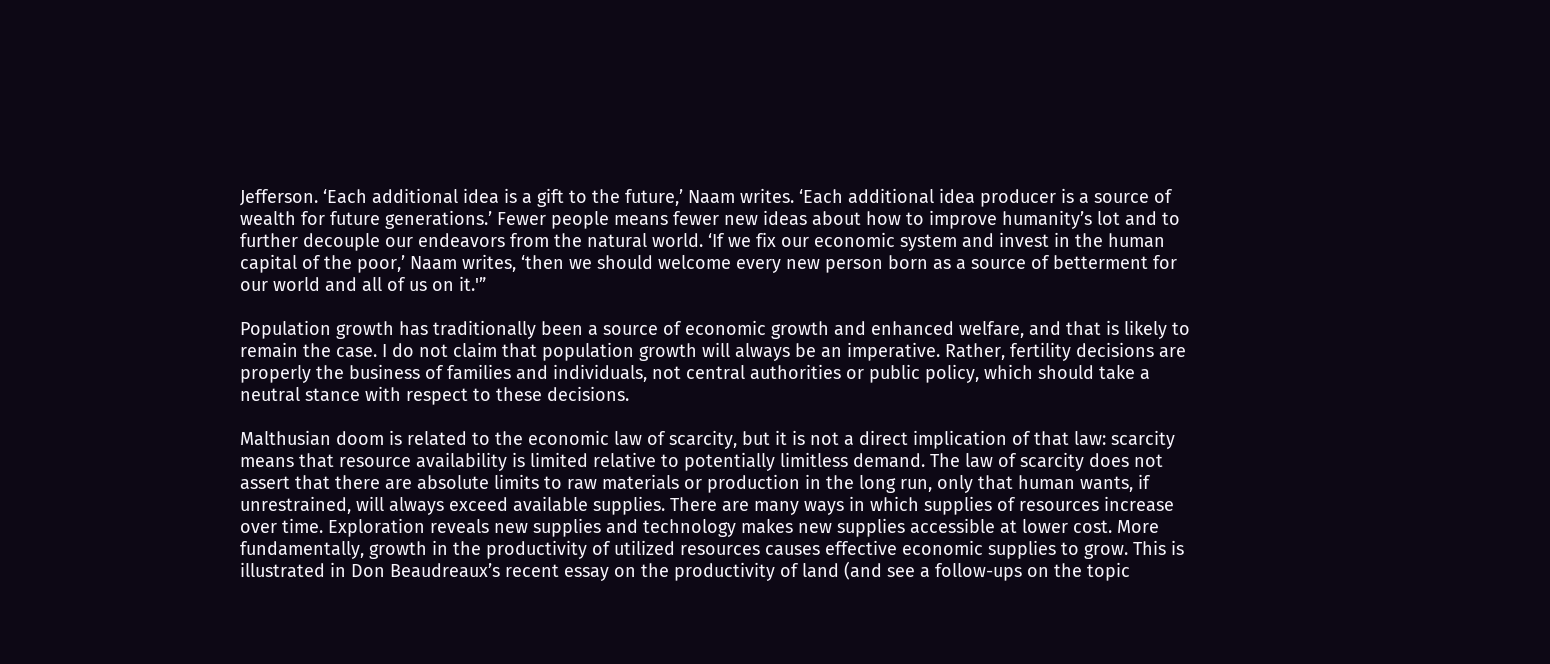Jefferson. ‘Each additional idea is a gift to the future,’ Naam writes. ‘Each additional idea producer is a source of wealth for future generations.’ Fewer people means fewer new ideas about how to improve humanity’s lot and to further decouple our endeavors from the natural world. ‘If we fix our economic system and invest in the human capital of the poor,’ Naam writes, ‘then we should welcome every new person born as a source of betterment for our world and all of us on it.'”

Population growth has traditionally been a source of economic growth and enhanced welfare, and that is likely to remain the case. I do not claim that population growth will always be an imperative. Rather, fertility decisions are properly the business of families and individuals, not central authorities or public policy, which should take a neutral stance with respect to these decisions.

Malthusian doom is related to the economic law of scarcity, but it is not a direct implication of that law: scarcity means that resource availability is limited relative to potentially limitless demand. The law of scarcity does not assert that there are absolute limits to raw materials or production in the long run, only that human wants, if unrestrained, will always exceed available supplies. There are many ways in which supplies of resources increase over time. Exploration reveals new supplies and technology makes new supplies accessible at lower cost. More fundamentally, growth in the productivity of utilized resources causes effective economic supplies to grow. This is illustrated in Don Beaudreaux’s recent essay on the productivity of land (and see a follow-ups on the topic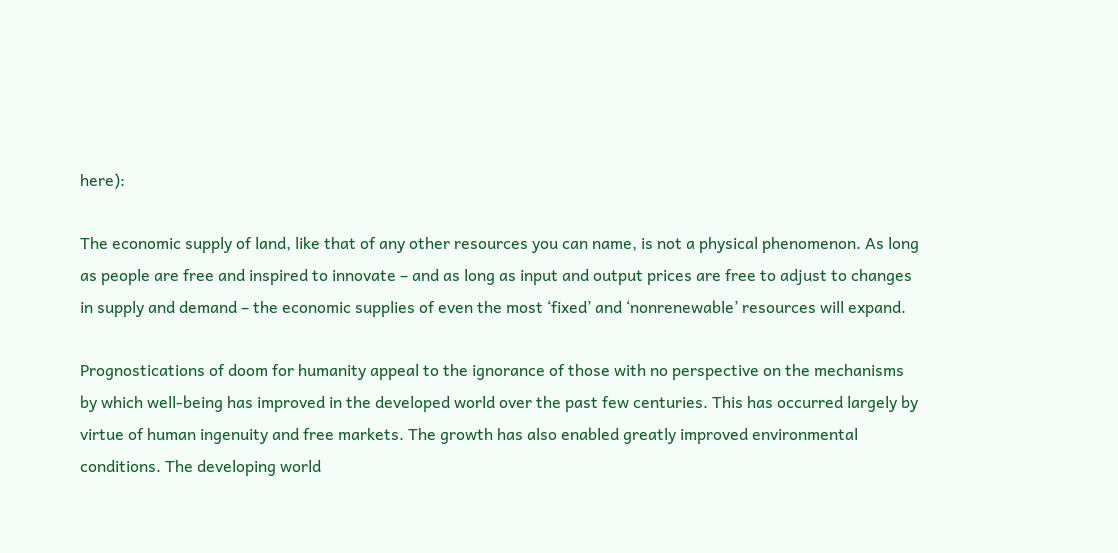here):

The economic supply of land, like that of any other resources you can name, is not a physical phenomenon. As long as people are free and inspired to innovate – and as long as input and output prices are free to adjust to changes in supply and demand – the economic supplies of even the most ‘fixed’ and ‘nonrenewable’ resources will expand.

Prognostications of doom for humanity appeal to the ignorance of those with no perspective on the mechanisms by which well-being has improved in the developed world over the past few centuries. This has occurred largely by virtue of human ingenuity and free markets. The growth has also enabled greatly improved environmental conditions. The developing world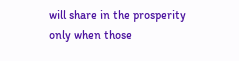will share in the prosperity only when those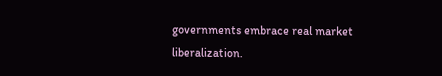governments embrace real market liberalization.